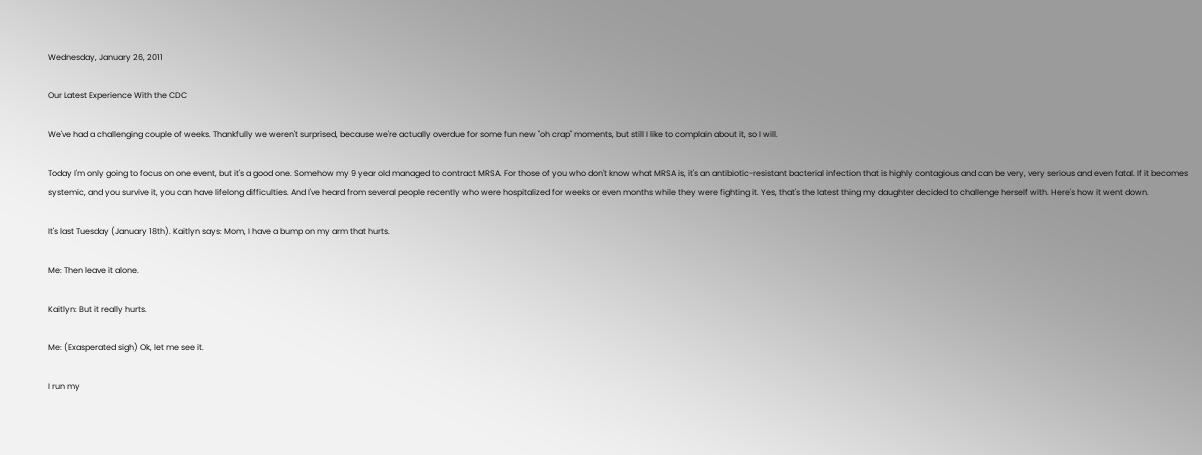Wednesday, January 26, 2011

Our Latest Experience With the CDC

We've had a challenging couple of weeks. Thankfully we weren't surprised, because we're actually overdue for some fun new "oh crap" moments, but still I like to complain about it, so I will.

Today I'm only going to focus on one event, but it's a good one. Somehow my 9 year old managed to contract MRSA. For those of you who don't know what MRSA is, it's an antibiotic-resistant bacterial infection that is highly contagious and can be very, very serious and even fatal. If it becomes systemic, and you survive it, you can have lifelong difficulties. And I've heard from several people recently who were hospitalized for weeks or even months while they were fighting it. Yes, that's the latest thing my daughter decided to challenge herself with. Here's how it went down.

It's last Tuesday (January 18th). Kaitlyn says: Mom, I have a bump on my arm that hurts.

Me: Then leave it alone.

Kaitlyn: But it really hurts.

Me: (Exasperated sigh) Ok, let me see it.

I run my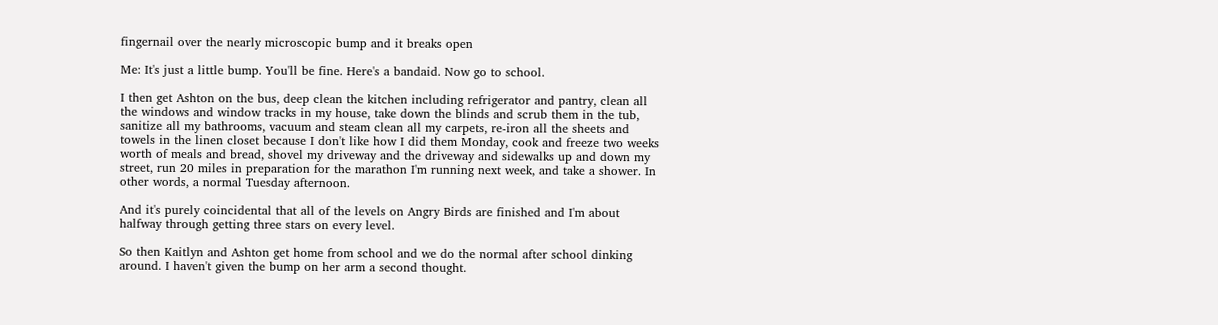fingernail over the nearly microscopic bump and it breaks open

Me: It's just a little bump. You'll be fine. Here's a bandaid. Now go to school.

I then get Ashton on the bus, deep clean the kitchen including refrigerator and pantry, clean all the windows and window tracks in my house, take down the blinds and scrub them in the tub, sanitize all my bathrooms, vacuum and steam clean all my carpets, re-iron all the sheets and towels in the linen closet because I don't like how I did them Monday, cook and freeze two weeks worth of meals and bread, shovel my driveway and the driveway and sidewalks up and down my street, run 20 miles in preparation for the marathon I'm running next week, and take a shower. In other words, a normal Tuesday afternoon.

And it's purely coincidental that all of the levels on Angry Birds are finished and I'm about halfway through getting three stars on every level.

So then Kaitlyn and Ashton get home from school and we do the normal after school dinking around. I haven't given the bump on her arm a second thought.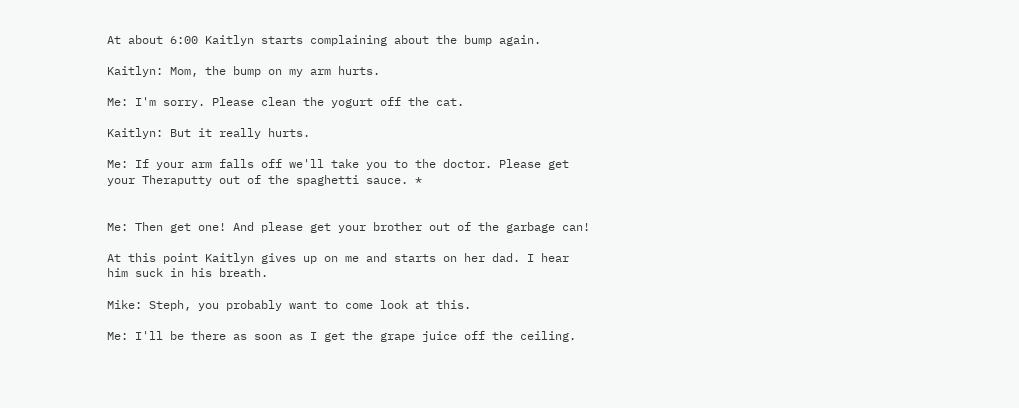At about 6:00 Kaitlyn starts complaining about the bump again.

Kaitlyn: Mom, the bump on my arm hurts.

Me: I'm sorry. Please clean the yogurt off the cat.

Kaitlyn: But it really hurts.

Me: If your arm falls off we'll take you to the doctor. Please get your Theraputty out of the spaghetti sauce. *


Me: Then get one! And please get your brother out of the garbage can!

At this point Kaitlyn gives up on me and starts on her dad. I hear him suck in his breath.

Mike: Steph, you probably want to come look at this.

Me: I'll be there as soon as I get the grape juice off the ceiling.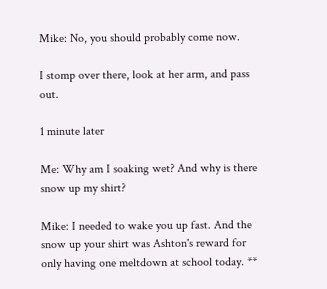Mike: No, you should probably come now.

I stomp over there, look at her arm, and pass out.

1 minute later

Me: Why am I soaking wet? And why is there snow up my shirt?

Mike: I needed to wake you up fast. And the snow up your shirt was Ashton's reward for only having one meltdown at school today. **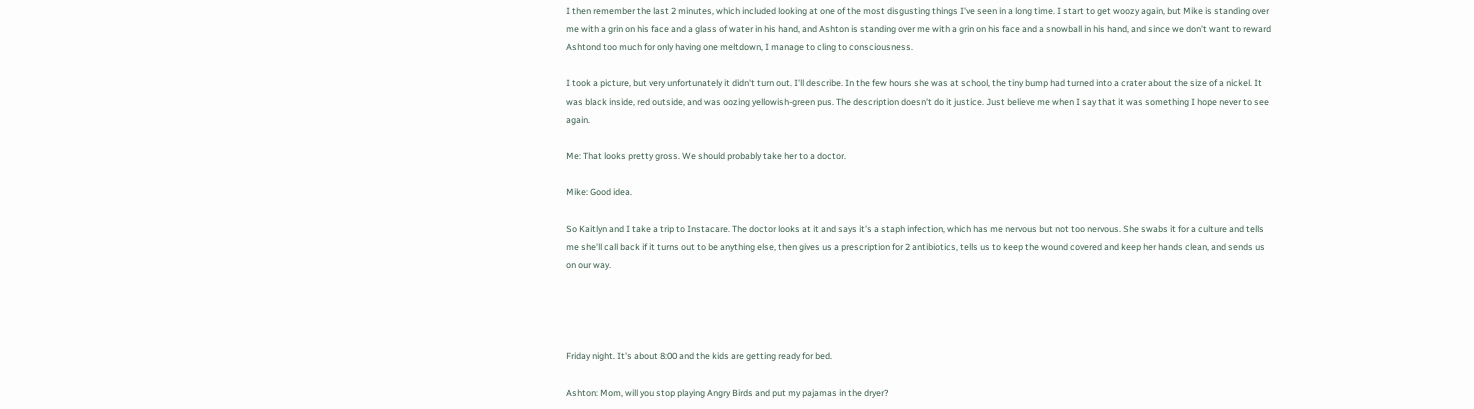I then remember the last 2 minutes, which included looking at one of the most disgusting things I've seen in a long time. I start to get woozy again, but Mike is standing over me with a grin on his face and a glass of water in his hand, and Ashton is standing over me with a grin on his face and a snowball in his hand, and since we don't want to reward Ashtond too much for only having one meltdown, I manage to cling to consciousness.

I took a picture, but very unfortunately it didn't turn out. I'll describe. In the few hours she was at school, the tiny bump had turned into a crater about the size of a nickel. It was black inside, red outside, and was oozing yellowish-green pus. The description doesn't do it justice. Just believe me when I say that it was something I hope never to see again.

Me: That looks pretty gross. We should probably take her to a doctor.

Mike: Good idea.

So Kaitlyn and I take a trip to Instacare. The doctor looks at it and says it's a staph infection, which has me nervous but not too nervous. She swabs it for a culture and tells me she'll call back if it turns out to be anything else, then gives us a prescription for 2 antibiotics, tells us to keep the wound covered and keep her hands clean, and sends us on our way.




Friday night. It's about 8:00 and the kids are getting ready for bed.

Ashton: Mom, will you stop playing Angry Birds and put my pajamas in the dryer?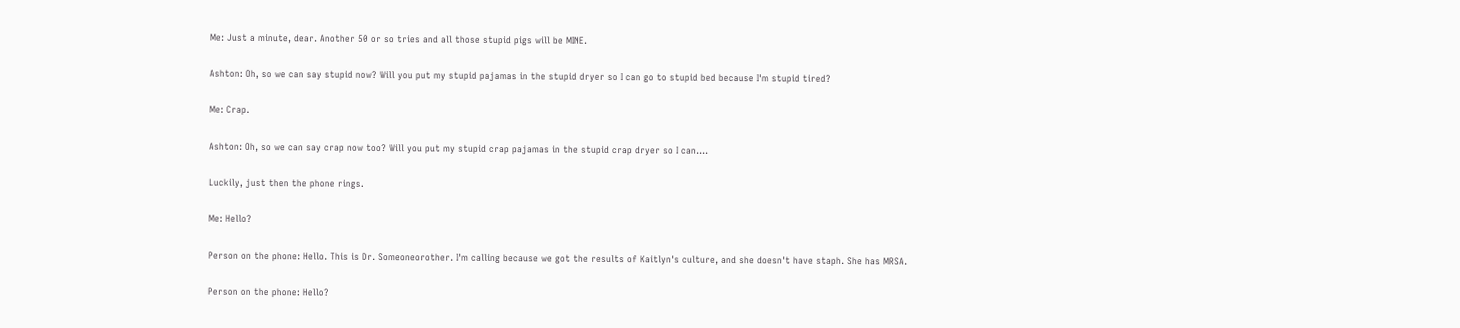Me: Just a minute, dear. Another 50 or so tries and all those stupid pigs will be MINE.

Ashton: Oh, so we can say stupid now? Will you put my stupid pajamas in the stupid dryer so I can go to stupid bed because I'm stupid tired?

Me: Crap.

Ashton: Oh, so we can say crap now too? Will you put my stupid crap pajamas in the stupid crap dryer so I can....

Luckily, just then the phone rings.

Me: Hello?

Person on the phone: Hello. This is Dr. Someoneorother. I'm calling because we got the results of Kaitlyn's culture, and she doesn't have staph. She has MRSA.

Person on the phone: Hello?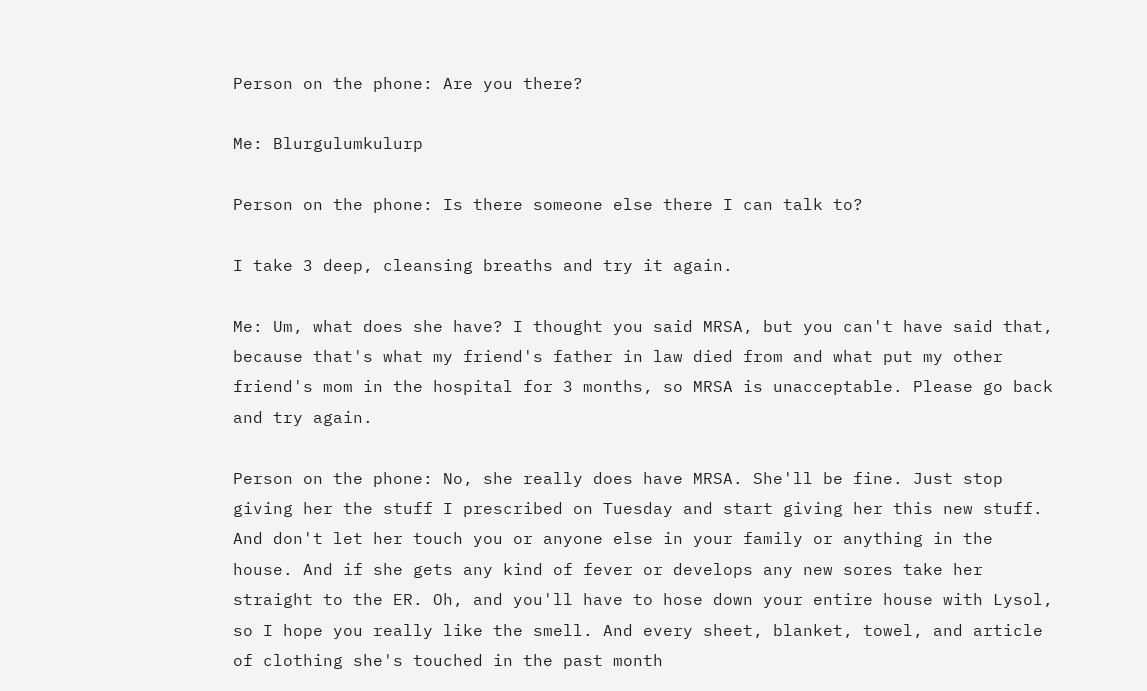Person on the phone: Are you there?

Me: Blurgulumkulurp

Person on the phone: Is there someone else there I can talk to?

I take 3 deep, cleansing breaths and try it again.

Me: Um, what does she have? I thought you said MRSA, but you can't have said that, because that's what my friend's father in law died from and what put my other friend's mom in the hospital for 3 months, so MRSA is unacceptable. Please go back and try again.

Person on the phone: No, she really does have MRSA. She'll be fine. Just stop giving her the stuff I prescribed on Tuesday and start giving her this new stuff. And don't let her touch you or anyone else in your family or anything in the house. And if she gets any kind of fever or develops any new sores take her straight to the ER. Oh, and you'll have to hose down your entire house with Lysol, so I hope you really like the smell. And every sheet, blanket, towel, and article of clothing she's touched in the past month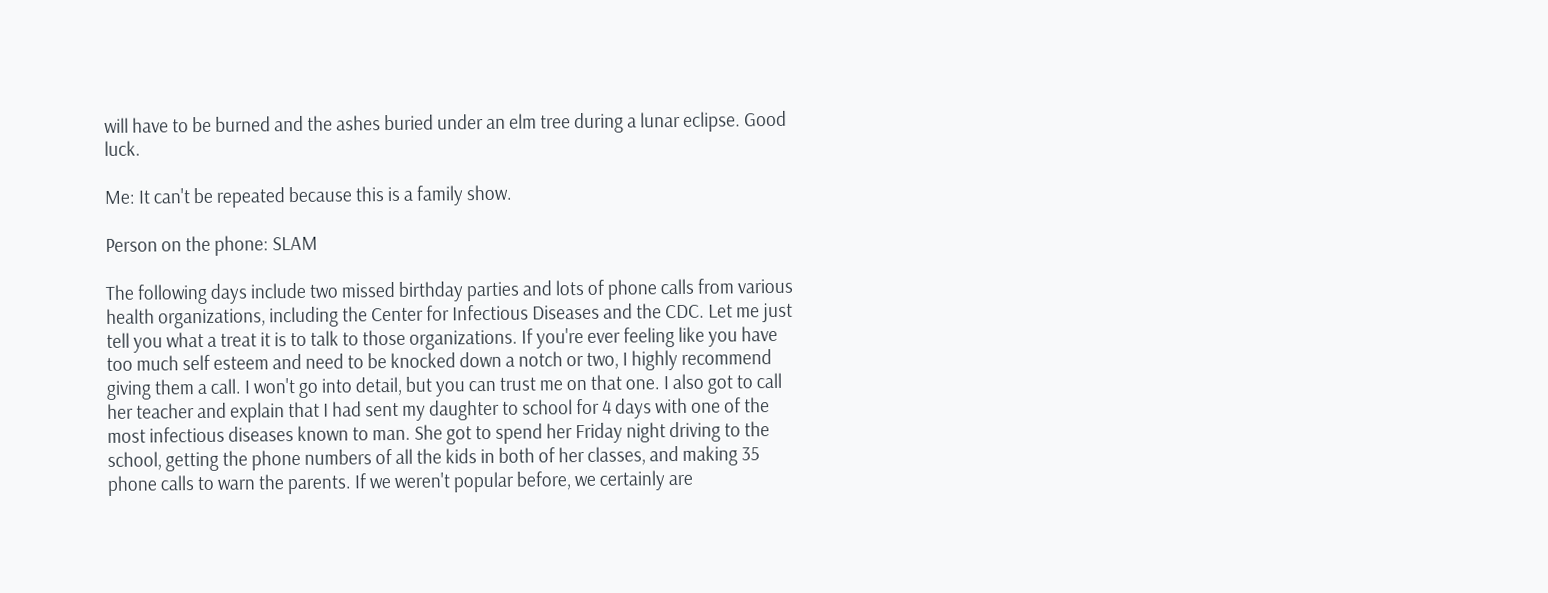will have to be burned and the ashes buried under an elm tree during a lunar eclipse. Good luck.

Me: It can't be repeated because this is a family show.

Person on the phone: SLAM

The following days include two missed birthday parties and lots of phone calls from various health organizations, including the Center for Infectious Diseases and the CDC. Let me just tell you what a treat it is to talk to those organizations. If you're ever feeling like you have too much self esteem and need to be knocked down a notch or two, I highly recommend giving them a call. I won't go into detail, but you can trust me on that one. I also got to call her teacher and explain that I had sent my daughter to school for 4 days with one of the most infectious diseases known to man. She got to spend her Friday night driving to the school, getting the phone numbers of all the kids in both of her classes, and making 35 phone calls to warn the parents. If we weren't popular before, we certainly are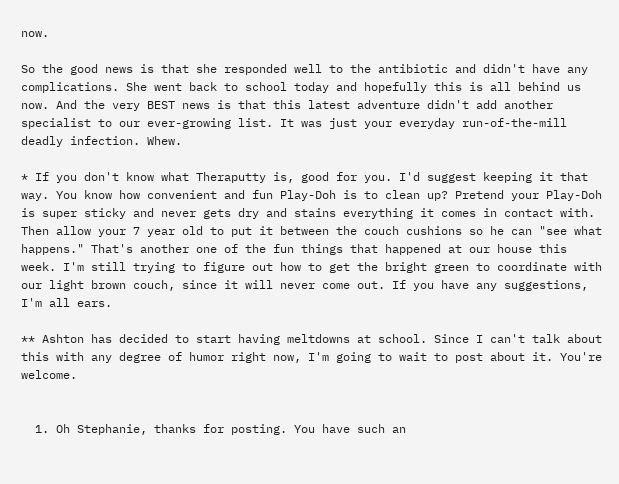now.

So the good news is that she responded well to the antibiotic and didn't have any complications. She went back to school today and hopefully this is all behind us now. And the very BEST news is that this latest adventure didn't add another specialist to our ever-growing list. It was just your everyday run-of-the-mill deadly infection. Whew.

* If you don't know what Theraputty is, good for you. I'd suggest keeping it that way. You know how convenient and fun Play-Doh is to clean up? Pretend your Play-Doh is super sticky and never gets dry and stains everything it comes in contact with. Then allow your 7 year old to put it between the couch cushions so he can "see what happens." That's another one of the fun things that happened at our house this week. I'm still trying to figure out how to get the bright green to coordinate with our light brown couch, since it will never come out. If you have any suggestions, I'm all ears.

** Ashton has decided to start having meltdowns at school. Since I can't talk about this with any degree of humor right now, I'm going to wait to post about it. You're welcome.


  1. Oh Stephanie, thanks for posting. You have such an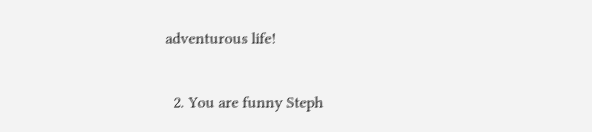adventurous life!

  2. You are funny Steph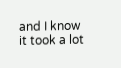and I know it took a lot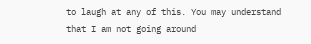to laugh at any of this. You may understand that I am not going around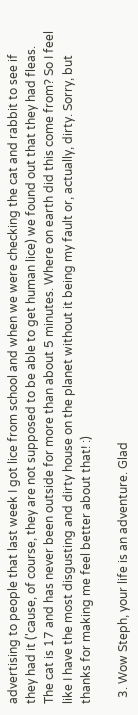advertising to people that last week I got lice from school and when we were checking the cat and rabbit to see if they had it ('cause, of course, they are not supposed to be able to get human lice) we found out that they had fleas. The cat is 17 and has never been outside for more than about 5 minutes. Where on earth did this come from? So I feel like I have the most disgusting and dirty house on the planet without it being my fault or, actually, dirty. Sorry, but thanks for making me feel better about that! :)

  3. Wow Steph, your life is an adventure. Glad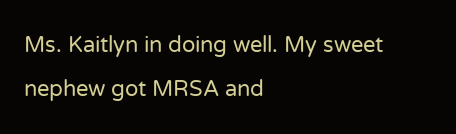Ms. Kaitlyn in doing well. My sweet nephew got MRSA and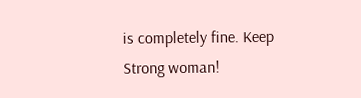is completely fine. Keep Strong woman!